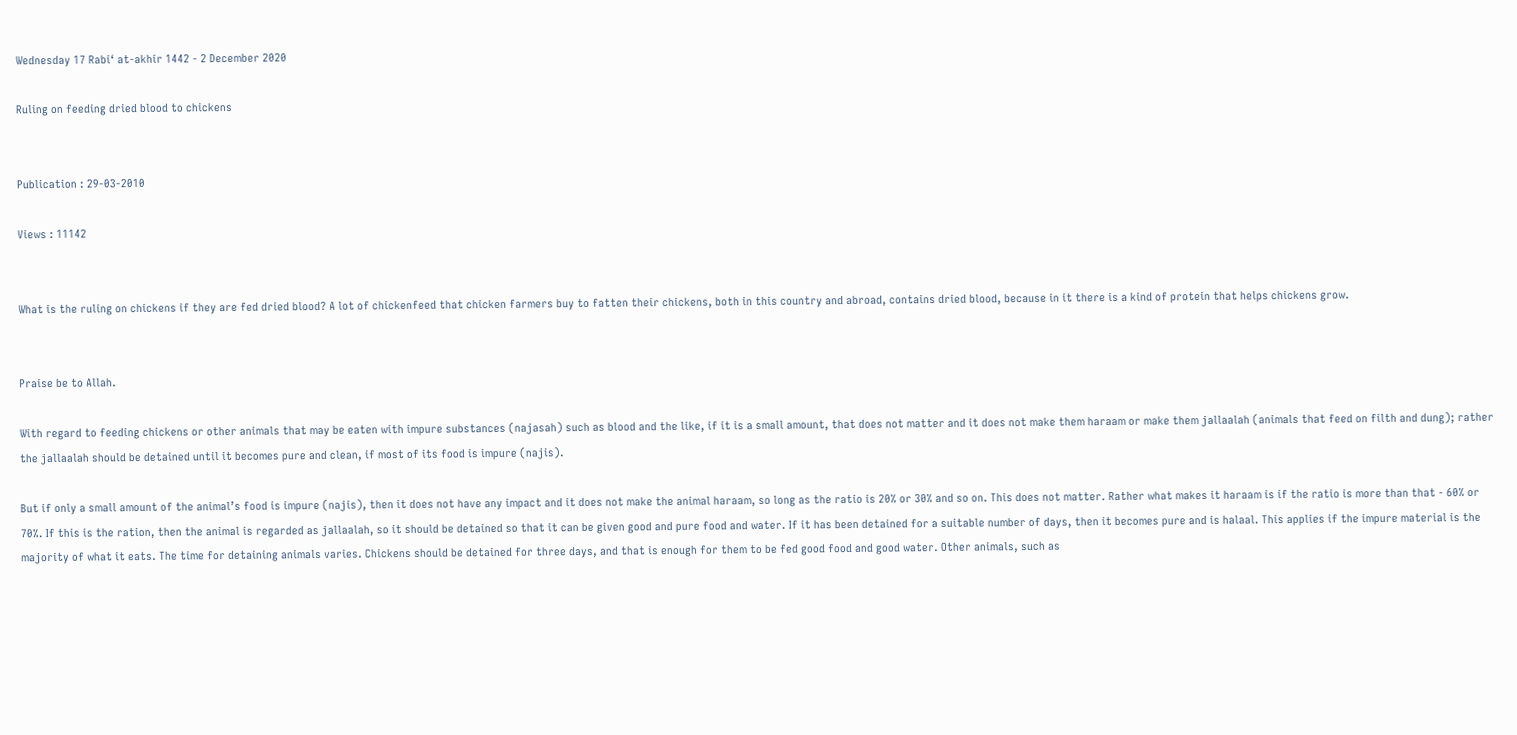Wednesday 17 Rabi‘ at-akhir 1442 - 2 December 2020

Ruling on feeding dried blood to chickens


Publication : 29-03-2010

Views : 11142


What is the ruling on chickens if they are fed dried blood? A lot of chickenfeed that chicken farmers buy to fatten their chickens, both in this country and abroad, contains dried blood, because in it there is a kind of protein that helps chickens grow.


Praise be to Allah.

With regard to feeding chickens or other animals that may be eaten with impure substances (najasah) such as blood and the like, if it is a small amount, that does not matter and it does not make them haraam or make them jallaalah (animals that feed on filth and dung); rather the jallaalah should be detained until it becomes pure and clean, if most of its food is impure (najis).

But if only a small amount of the animal’s food is impure (najis), then it does not have any impact and it does not make the animal haraam, so long as the ratio is 20% or 30% and so on. This does not matter. Rather what makes it haraam is if the ratio is more than that - 60% or 70%. If this is the ration, then the animal is regarded as jallaalah, so it should be detained so that it can be given good and pure food and water. If it has been detained for a suitable number of days, then it becomes pure and is halaal. This applies if the impure material is the majority of what it eats. The time for detaining animals varies. Chickens should be detained for three days, and that is enough for them to be fed good food and good water. Other animals, such as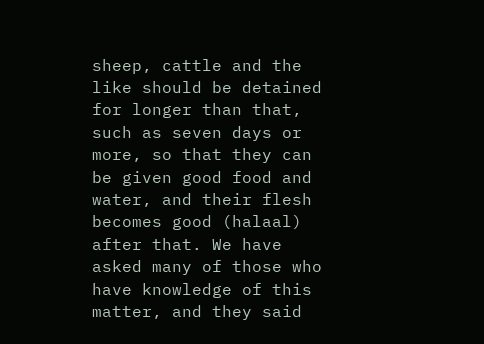sheep, cattle and the like should be detained for longer than that, such as seven days or more, so that they can be given good food and water, and their flesh becomes good (halaal) after that. We have asked many of those who have knowledge of this matter, and they said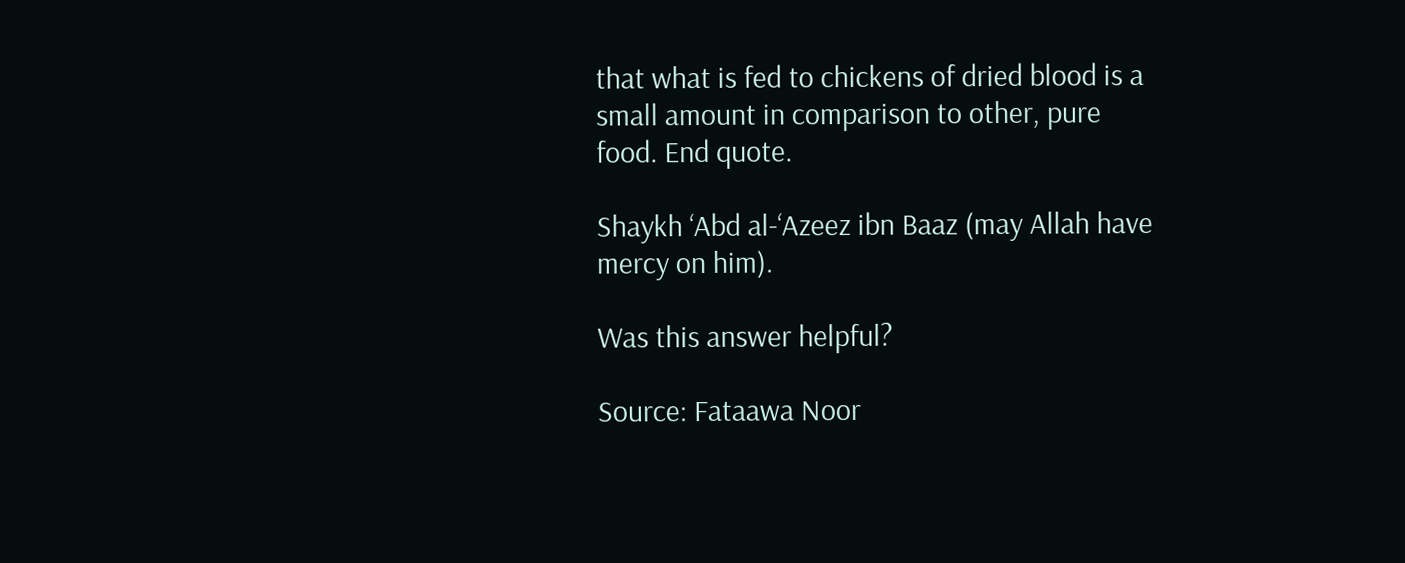that what is fed to chickens of dried blood is a small amount in comparison to other, pure food. End quote.

Shaykh ‘Abd al-‘Azeez ibn Baaz (may Allah have mercy on him).

Was this answer helpful?

Source: Fataawa Noor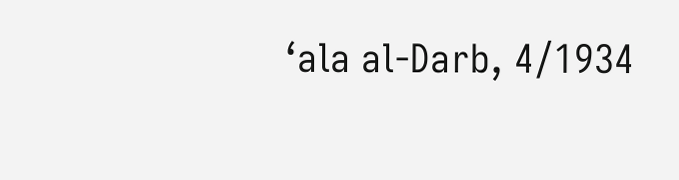‘ala al-Darb, 4/1934